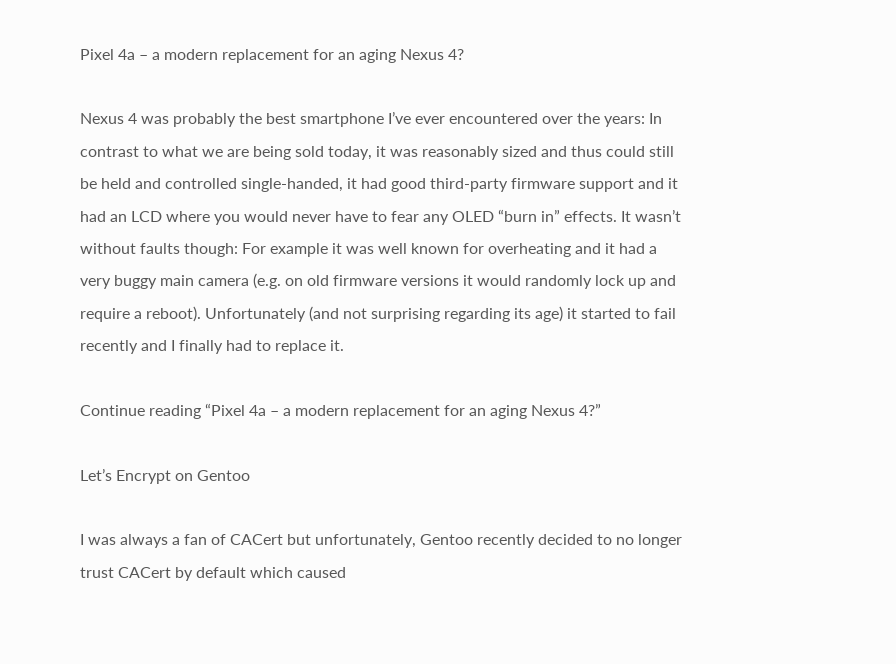Pixel 4a – a modern replacement for an aging Nexus 4?

Nexus 4 was probably the best smartphone I’ve ever encountered over the years: In contrast to what we are being sold today, it was reasonably sized and thus could still be held and controlled single-handed, it had good third-party firmware support and it had an LCD where you would never have to fear any OLED “burn in” effects. It wasn’t without faults though: For example it was well known for overheating and it had a very buggy main camera (e.g. on old firmware versions it would randomly lock up and require a reboot). Unfortunately (and not surprising regarding its age) it started to fail recently and I finally had to replace it.

Continue reading “Pixel 4a – a modern replacement for an aging Nexus 4?”

Let’s Encrypt on Gentoo

I was always a fan of CACert but unfortunately, Gentoo recently decided to no longer trust CACert by default which caused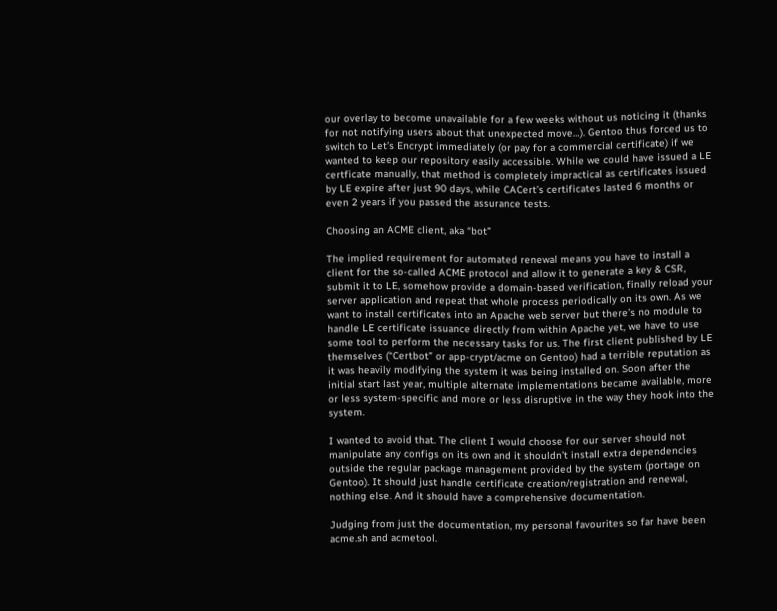our overlay to become unavailable for a few weeks without us noticing it (thanks for not notifying users about that unexpected move…). Gentoo thus forced us to switch to Let’s Encrypt immediately (or pay for a commercial certificate) if we wanted to keep our repository easily accessible. While we could have issued a LE certficate manually, that method is completely impractical as certificates issued by LE expire after just 90 days, while CACert’s certificates lasted 6 months or even 2 years if you passed the assurance tests.

Choosing an ACME client, aka “bot”

The implied requirement for automated renewal means you have to install a client for the so-called ACME protocol and allow it to generate a key & CSR, submit it to LE, somehow provide a domain-based verification, finally reload your server application and repeat that whole process periodically on its own. As we want to install certificates into an Apache web server but there’s no module to handle LE certificate issuance directly from within Apache yet, we have to use some tool to perform the necessary tasks for us. The first client published by LE themselves (“Certbot” or app-crypt/acme on Gentoo) had a terrible reputation as it was heavily modifying the system it was being installed on. Soon after the initial start last year, multiple alternate implementations became available, more or less system-specific and more or less disruptive in the way they hook into the system.

I wanted to avoid that. The client I would choose for our server should not manipulate any configs on its own and it shouldn’t install extra dependencies outside the regular package management provided by the system (portage on Gentoo). It should just handle certificate creation/registration and renewal, nothing else. And it should have a comprehensive documentation.

Judging from just the documentation, my personal favourites so far have been acme.sh and acmetool.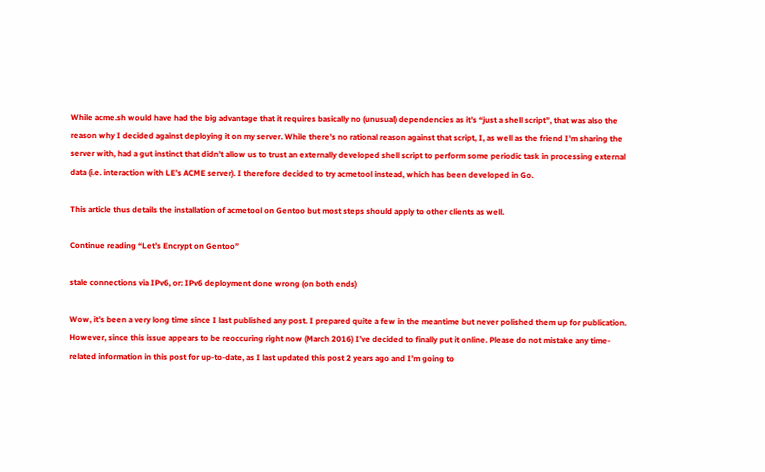While acme.sh would have had the big advantage that it requires basically no (unusual) dependencies as it’s “just a shell script”, that was also the reason why I decided against deploying it on my server. While there’s no rational reason against that script, I, as well as the friend I’m sharing the server with, had a gut instinct that didn’t allow us to trust an externally developed shell script to perform some periodic task in processing external data (i.e. interaction with LE’s ACME server). I therefore decided to try acmetool instead, which has been developed in Go.

This article thus details the installation of acmetool on Gentoo but most steps should apply to other clients as well.

Continue reading “Let’s Encrypt on Gentoo”

stale connections via IPv6, or: IPv6 deployment done wrong (on both ends)

Wow, it’s been a very long time since I last published any post. I prepared quite a few in the meantime but never polished them up for publication. However, since this issue appears to be reoccuring right now (March 2016) I’ve decided to finally put it online. Please do not mistake any time-related information in this post for up-to-date, as I last updated this post 2 years ago and I’m going to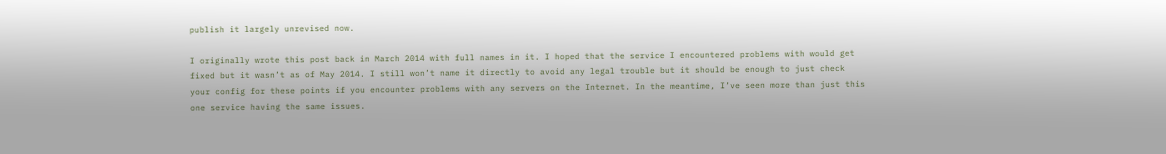publish it largely unrevised now.

I originally wrote this post back in March 2014 with full names in it. I hoped that the service I encountered problems with would get fixed but it wasn’t as of May 2014. I still won’t name it directly to avoid any legal trouble but it should be enough to just check your config for these points if you encounter problems with any servers on the Internet. In the meantime, I’ve seen more than just this one service having the same issues.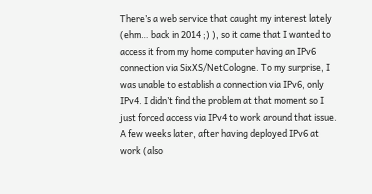There’s a web service that caught my interest lately (ehm… back in 2014 ;) ), so it came that I wanted to access it from my home computer having an IPv6 connection via SixXS/NetCologne. To my surprise, I was unable to establish a connection via IPv6, only IPv4. I didn’t find the problem at that moment so I just forced access via IPv4 to work around that issue. A few weeks later, after having deployed IPv6 at work (also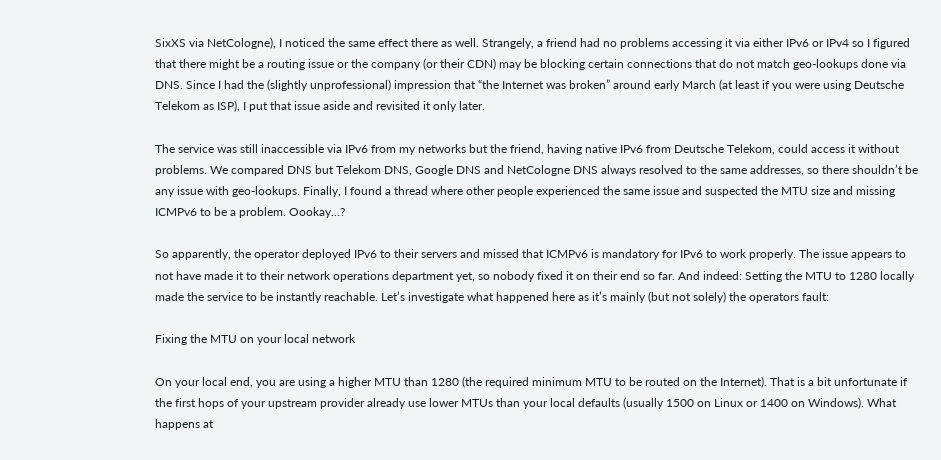SixXS via NetCologne), I noticed the same effect there as well. Strangely, a friend had no problems accessing it via either IPv6 or IPv4 so I figured that there might be a routing issue or the company (or their CDN) may be blocking certain connections that do not match geo-lookups done via DNS. Since I had the (slightly unprofessional) impression that “the Internet was broken” around early March (at least if you were using Deutsche Telekom as ISP), I put that issue aside and revisited it only later.

The service was still inaccessible via IPv6 from my networks but the friend, having native IPv6 from Deutsche Telekom, could access it without problems. We compared DNS but Telekom DNS, Google DNS and NetCologne DNS always resolved to the same addresses, so there shouldn’t be any issue with geo-lookups. Finally, I found a thread where other people experienced the same issue and suspected the MTU size and missing ICMPv6 to be a problem. Oookay…?

So apparently, the operator deployed IPv6 to their servers and missed that ICMPv6 is mandatory for IPv6 to work properly. The issue appears to not have made it to their network operations department yet, so nobody fixed it on their end so far. And indeed: Setting the MTU to 1280 locally made the service to be instantly reachable. Let’s investigate what happened here as it’s mainly (but not solely) the operators fault:

Fixing the MTU on your local network

On your local end, you are using a higher MTU than 1280 (the required minimum MTU to be routed on the Internet). That is a bit unfortunate if the first hops of your upstream provider already use lower MTUs than your local defaults (usually 1500 on Linux or 1400 on Windows). What happens at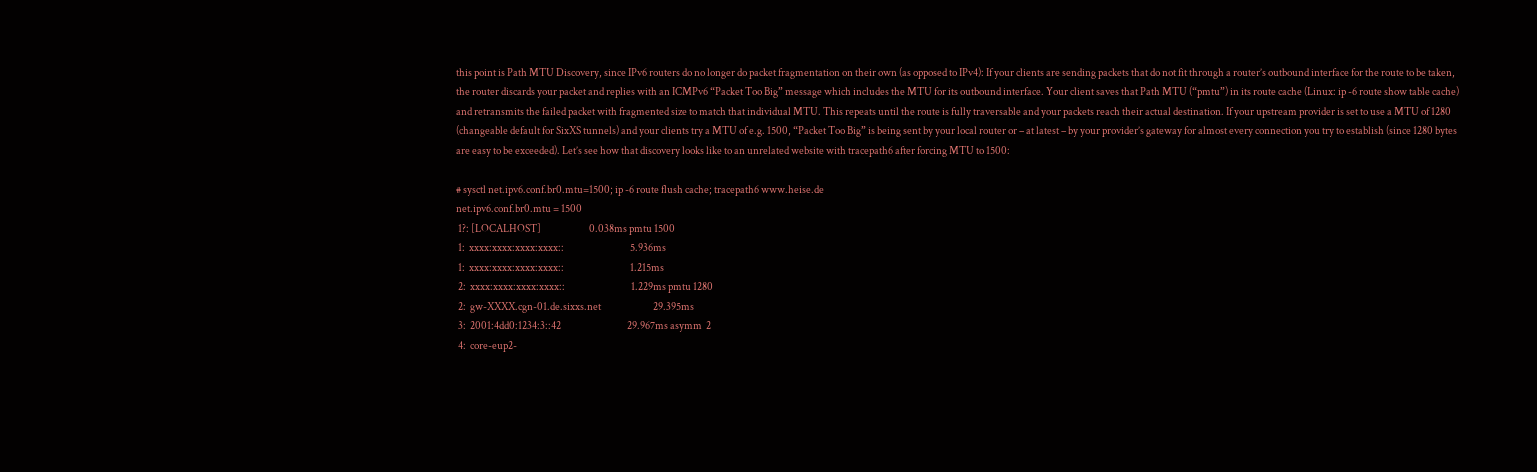this point is Path MTU Discovery, since IPv6 routers do no longer do packet fragmentation on their own (as opposed to IPv4): If your clients are sending packets that do not fit through a router’s outbound interface for the route to be taken, the router discards your packet and replies with an ICMPv6 “Packet Too Big” message which includes the MTU for its outbound interface. Your client saves that Path MTU (“pmtu”) in its route cache (Linux: ip -6 route show table cache) and retransmits the failed packet with fragmented size to match that individual MTU. This repeats until the route is fully traversable and your packets reach their actual destination. If your upstream provider is set to use a MTU of 1280 (changeable default for SixXS tunnels) and your clients try a MTU of e.g. 1500, “Packet Too Big” is being sent by your local router or – at latest – by your provider’s gateway for almost every connection you try to establish (since 1280 bytes are easy to be exceeded). Let’s see how that discovery looks like to an unrelated website with tracepath6 after forcing MTU to 1500:

# sysctl net.ipv6.conf.br0.mtu=1500; ip -6 route flush cache; tracepath6 www.heise.de
net.ipv6.conf.br0.mtu = 1500
 1?: [LOCALHOST]                        0.038ms pmtu 1500
 1:  xxxx:xxxx:xxxx:xxxx::                                 5.936ms
 1:  xxxx:xxxx:xxxx:xxxx::                                 1.215ms
 2:  xxxx:xxxx:xxxx:xxxx::                                 1.229ms pmtu 1280
 2:  gw-XXXX.cgn-01.de.sixxs.net                          29.395ms
 3:  2001:4dd0:1234:3::42                                 29.967ms asymm  2
 4:  core-eup2-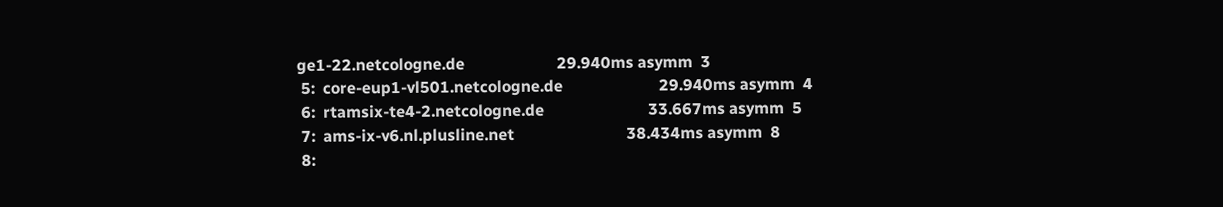ge1-22.netcologne.de                       29.940ms asymm  3
 5:  core-eup1-vl501.netcologne.de                        29.940ms asymm  4
 6:  rtamsix-te4-2.netcologne.de                          33.667ms asymm  5
 7:  ams-ix-v6.nl.plusline.net                            38.434ms asymm  8
 8: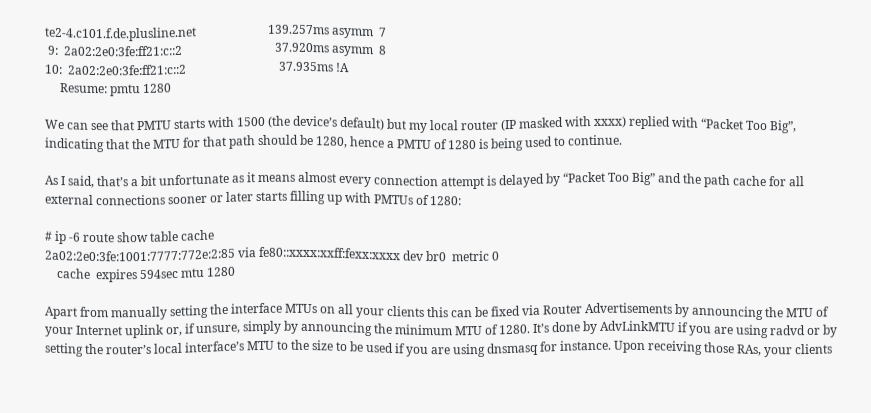te2-4.c101.f.de.plusline.net                        139.257ms asymm  7
 9:  2a02:2e0:3fe:ff21:c::2                               37.920ms asymm  8
10:  2a02:2e0:3fe:ff21:c::2                               37.935ms !A
     Resume: pmtu 1280

We can see that PMTU starts with 1500 (the device’s default) but my local router (IP masked with xxxx) replied with “Packet Too Big”, indicating that the MTU for that path should be 1280, hence a PMTU of 1280 is being used to continue.

As I said, that’s a bit unfortunate as it means almost every connection attempt is delayed by “Packet Too Big” and the path cache for all external connections sooner or later starts filling up with PMTUs of 1280:

# ip -6 route show table cache
2a02:2e0:3fe:1001:7777:772e:2:85 via fe80::xxxx:xxff:fexx:xxxx dev br0  metric 0
    cache  expires 594sec mtu 1280

Apart from manually setting the interface MTUs on all your clients this can be fixed via Router Advertisements by announcing the MTU of your Internet uplink or, if unsure, simply by announcing the minimum MTU of 1280. It’s done by AdvLinkMTU if you are using radvd or by setting the router’s local interface’s MTU to the size to be used if you are using dnsmasq for instance. Upon receiving those RAs, your clients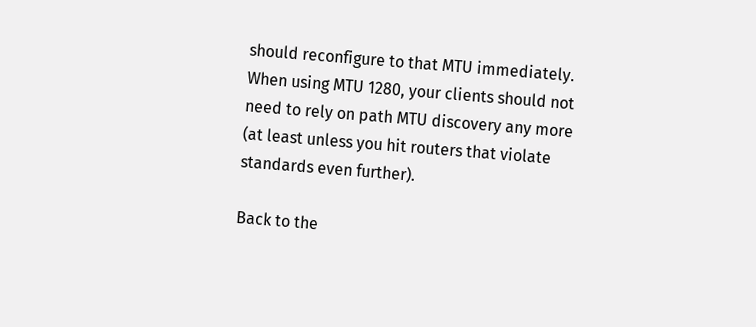should reconfigure to that MTU immediately. When using MTU 1280, your clients should not need to rely on path MTU discovery any more (at least unless you hit routers that violate standards even further).

Back to the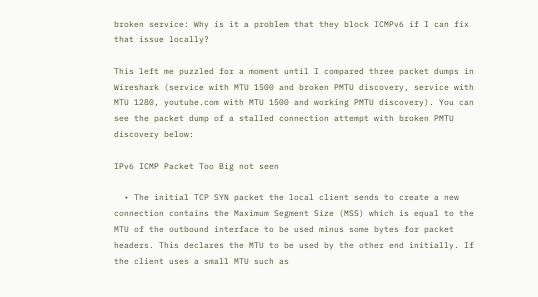broken service: Why is it a problem that they block ICMPv6 if I can fix that issue locally?

This left me puzzled for a moment until I compared three packet dumps in Wireshark (service with MTU 1500 and broken PMTU discovery, service with MTU 1280, youtube.com with MTU 1500 and working PMTU discovery). You can see the packet dump of a stalled connection attempt with broken PMTU discovery below:

IPv6 ICMP Packet Too Big not seen

  • The initial TCP SYN packet the local client sends to create a new connection contains the Maximum Segment Size (MSS) which is equal to the MTU of the outbound interface to be used minus some bytes for packet headers. This declares the MTU to be used by the other end initially. If the client uses a small MTU such as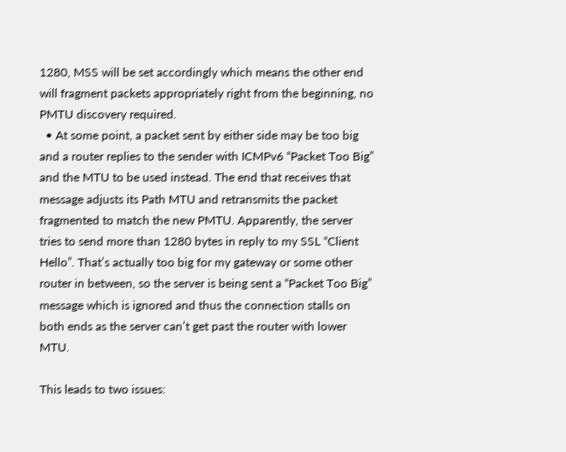1280, MSS will be set accordingly which means the other end will fragment packets appropriately right from the beginning, no PMTU discovery required.
  • At some point, a packet sent by either side may be too big and a router replies to the sender with ICMPv6 “Packet Too Big” and the MTU to be used instead. The end that receives that message adjusts its Path MTU and retransmits the packet fragmented to match the new PMTU. Apparently, the server tries to send more than 1280 bytes in reply to my SSL “Client Hello”. That’s actually too big for my gateway or some other router in between, so the server is being sent a “Packet Too Big” message which is ignored and thus the connection stalls on both ends as the server can’t get past the router with lower MTU.

This leads to two issues: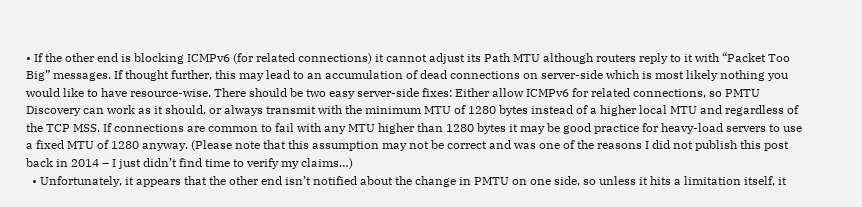• If the other end is blocking ICMPv6 (for related connections) it cannot adjust its Path MTU although routers reply to it with “Packet Too Big” messages. If thought further, this may lead to an accumulation of dead connections on server-side which is most likely nothing you would like to have resource-wise. There should be two easy server-side fixes: Either allow ICMPv6 for related connections, so PMTU Discovery can work as it should, or always transmit with the minimum MTU of 1280 bytes instead of a higher local MTU and regardless of the TCP MSS. If connections are common to fail with any MTU higher than 1280 bytes it may be good practice for heavy-load servers to use a fixed MTU of 1280 anyway. (Please note that this assumption may not be correct and was one of the reasons I did not publish this post back in 2014 – I just didn’t find time to verify my claims…)
  • Unfortunately, it appears that the other end isn’t notified about the change in PMTU on one side, so unless it hits a limitation itself, it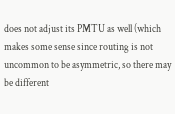does not adjust its PMTU as well (which makes some sense since routing is not uncommon to be asymmetric, so there may be different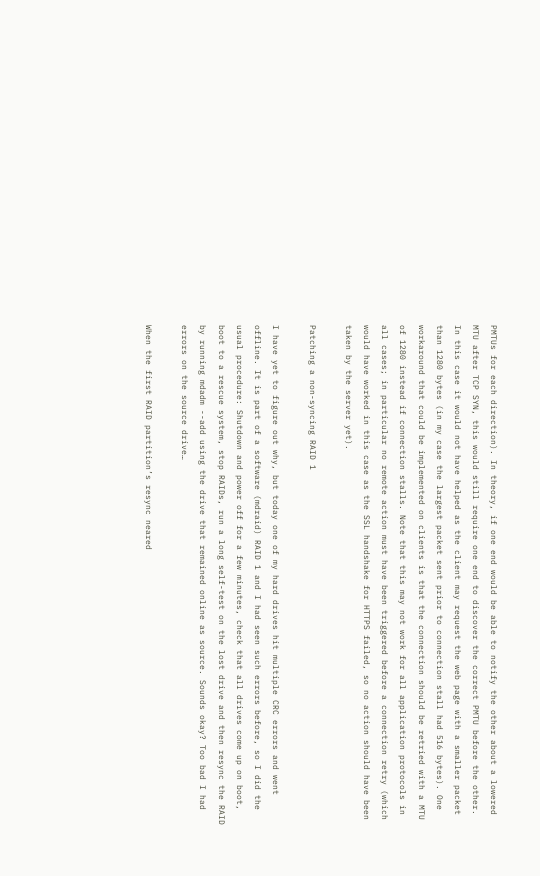PMTUs for each direction). In theory, if one end would be able to notify the other about a lowered MTU after TCP SYN, this would still require one end to discover the correct PMTU before the other. In this case it would not have helped as the client may request the web page with a smaller packet than 1280 bytes (in my case the largest packet sent prior to connection stall had 516 bytes). One workaround that could be implemented on clients is that the connection should be retried with a MTU of 1280 instead if connection stalls. Note that this may not work for all application protocols in all cases; in particular no remote action must have been triggered before a connection retry (which would have worked in this case as the SSL handshake for HTTPS failed, so no action should have been taken by the server yet).

Patching a non-syncing RAID 1

I have yet to figure out why, but today one of my hard drives hit multiple CRC errors and went offline. It is part of a software (mdraid) RAID 1 and I had seen such errors before, so I did the usual procedure: Shutdown and power off for a few minutes, check that all drives come up on boot, boot to a rescue system, stop RAIDs, run a long self-test on the lost drive and then resync the RAID by running mdadm --add using the drive that remained online as source. Sounds okay? Too bad I had errors on the source drive…

When the first RAID partition’s resync neared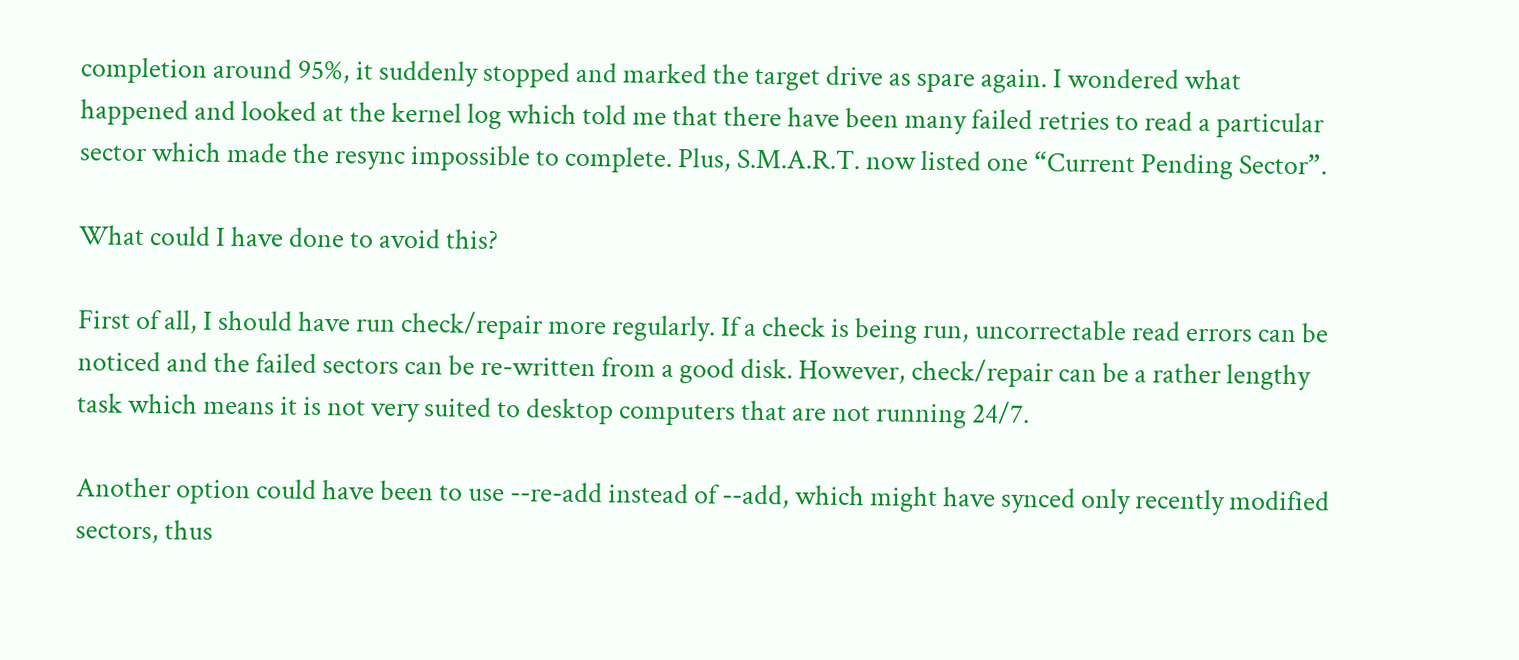completion around 95%, it suddenly stopped and marked the target drive as spare again. I wondered what happened and looked at the kernel log which told me that there have been many failed retries to read a particular sector which made the resync impossible to complete. Plus, S.M.A.R.T. now listed one “Current Pending Sector”.

What could I have done to avoid this?

First of all, I should have run check/repair more regularly. If a check is being run, uncorrectable read errors can be noticed and the failed sectors can be re-written from a good disk. However, check/repair can be a rather lengthy task which means it is not very suited to desktop computers that are not running 24/7.

Another option could have been to use --re-add instead of --add, which might have synced only recently modified sectors, thus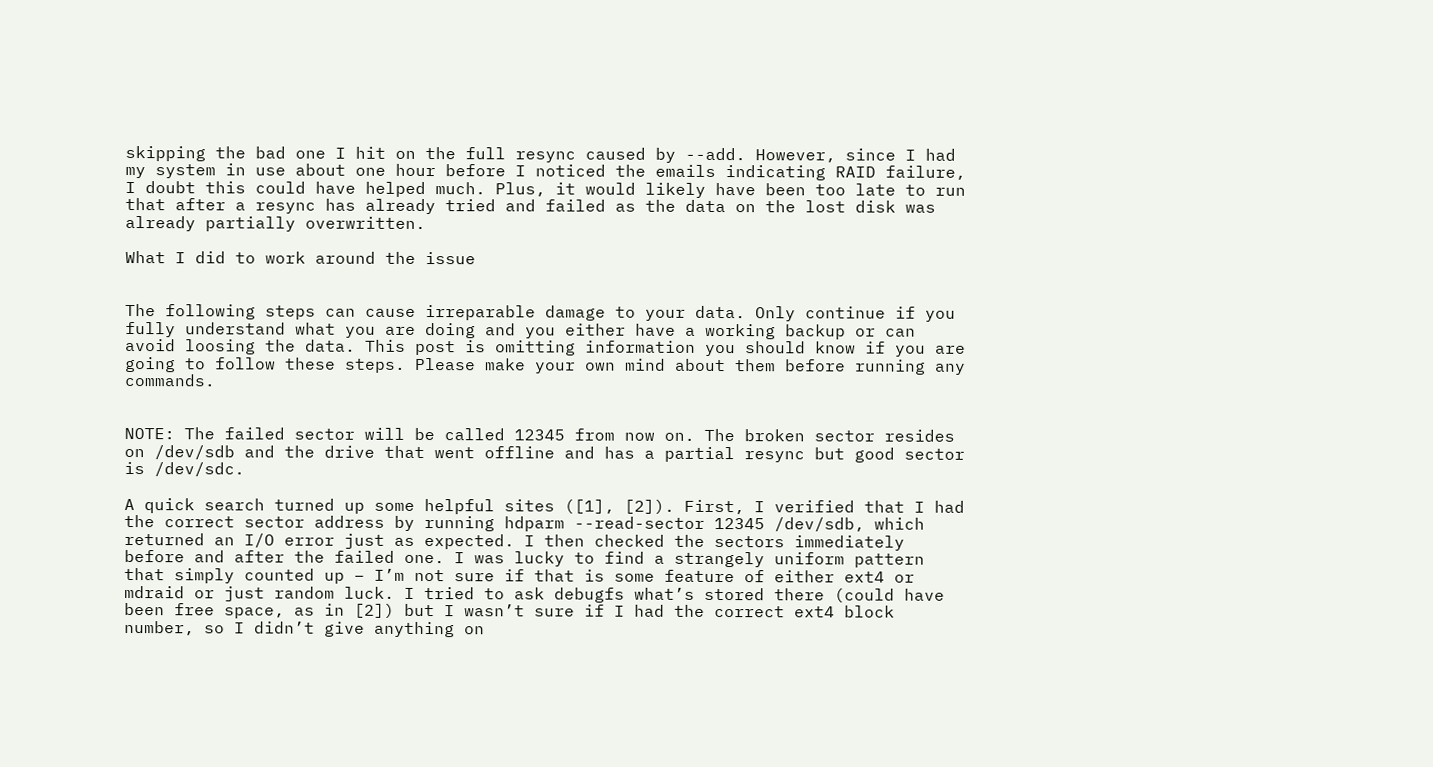skipping the bad one I hit on the full resync caused by --add. However, since I had my system in use about one hour before I noticed the emails indicating RAID failure, I doubt this could have helped much. Plus, it would likely have been too late to run that after a resync has already tried and failed as the data on the lost disk was already partially overwritten.

What I did to work around the issue


The following steps can cause irreparable damage to your data. Only continue if you fully understand what you are doing and you either have a working backup or can avoid loosing the data. This post is omitting information you should know if you are going to follow these steps. Please make your own mind about them before running any commands.


NOTE: The failed sector will be called 12345 from now on. The broken sector resides on /dev/sdb and the drive that went offline and has a partial resync but good sector is /dev/sdc.

A quick search turned up some helpful sites ([1], [2]). First, I verified that I had the correct sector address by running hdparm --read-sector 12345 /dev/sdb, which returned an I/O error just as expected. I then checked the sectors immediately before and after the failed one. I was lucky to find a strangely uniform pattern that simply counted up – I’m not sure if that is some feature of either ext4 or mdraid or just random luck. I tried to ask debugfs what’s stored there (could have been free space, as in [2]) but I wasn’t sure if I had the correct ext4 block number, so I didn’t give anything on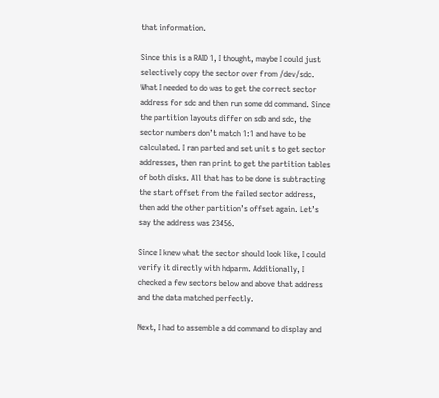that information.

Since this is a RAID 1, I thought, maybe I could just selectively copy the sector over from /dev/sdc. What I needed to do was to get the correct sector address for sdc and then run some dd command. Since the partition layouts differ on sdb and sdc, the sector numbers don’t match 1:1 and have to be calculated. I ran parted and set unit s to get sector addresses, then ran print to get the partition tables of both disks. All that has to be done is subtracting the start offset from the failed sector address, then add the other partition’s offset again. Let’s say the address was 23456.

Since I knew what the sector should look like, I could verify it directly with hdparm. Additionally, I checked a few sectors below and above that address and the data matched perfectly.

Next, I had to assemble a dd command to display and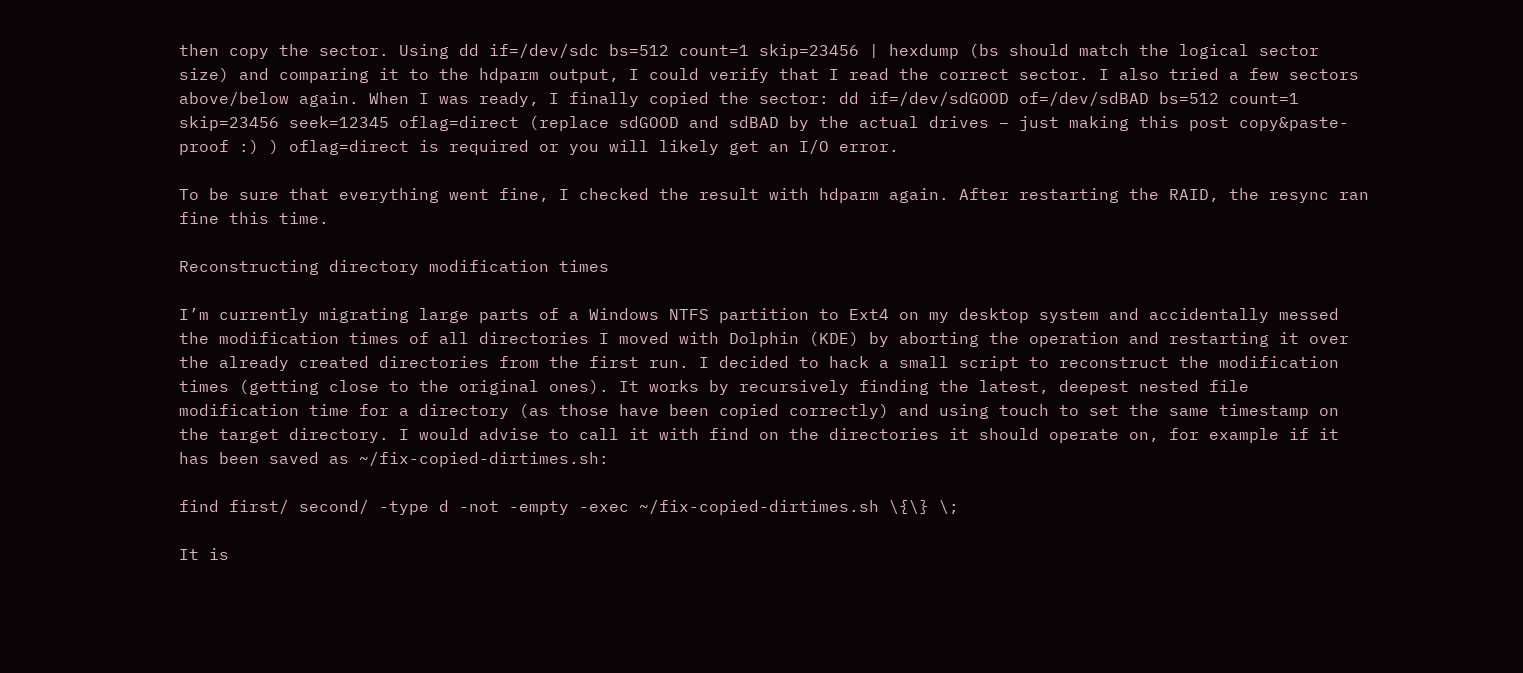then copy the sector. Using dd if=/dev/sdc bs=512 count=1 skip=23456 | hexdump (bs should match the logical sector size) and comparing it to the hdparm output, I could verify that I read the correct sector. I also tried a few sectors above/below again. When I was ready, I finally copied the sector: dd if=/dev/sdGOOD of=/dev/sdBAD bs=512 count=1 skip=23456 seek=12345 oflag=direct (replace sdGOOD and sdBAD by the actual drives – just making this post copy&paste-proof :) ) oflag=direct is required or you will likely get an I/O error.

To be sure that everything went fine, I checked the result with hdparm again. After restarting the RAID, the resync ran fine this time.

Reconstructing directory modification times

I’m currently migrating large parts of a Windows NTFS partition to Ext4 on my desktop system and accidentally messed the modification times of all directories I moved with Dolphin (KDE) by aborting the operation and restarting it over the already created directories from the first run. I decided to hack a small script to reconstruct the modification times (getting close to the original ones). It works by recursively finding the latest, deepest nested file modification time for a directory (as those have been copied correctly) and using touch to set the same timestamp on the target directory. I would advise to call it with find on the directories it should operate on, for example if it has been saved as ~/fix-copied-dirtimes.sh:

find first/ second/ -type d -not -empty -exec ~/fix-copied-dirtimes.sh \{\} \;

It is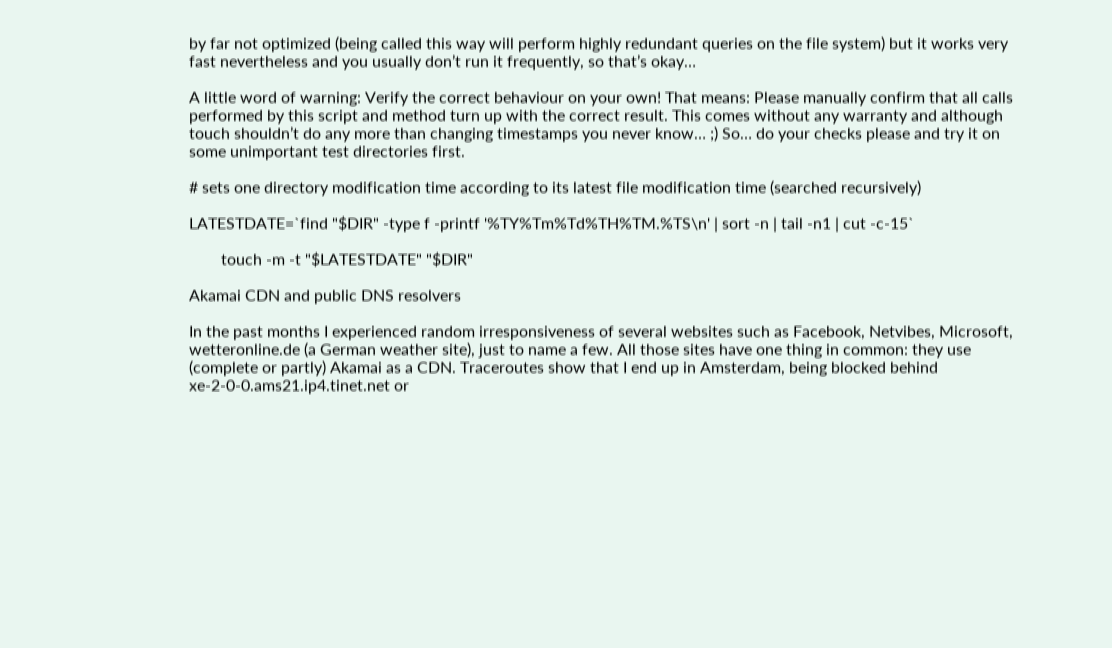by far not optimized (being called this way will perform highly redundant queries on the file system) but it works very fast nevertheless and you usually don’t run it frequently, so that’s okay…

A little word of warning: Verify the correct behaviour on your own! That means: Please manually confirm that all calls performed by this script and method turn up with the correct result. This comes without any warranty and although touch shouldn’t do any more than changing timestamps you never know… ;) So… do your checks please and try it on some unimportant test directories first.

# sets one directory modification time according to its latest file modification time (searched recursively)

LATESTDATE=`find "$DIR" -type f -printf '%TY%Tm%Td%TH%TM.%TS\n' | sort -n | tail -n1 | cut -c-15`

        touch -m -t "$LATESTDATE" "$DIR"

Akamai CDN and public DNS resolvers

In the past months I experienced random irresponsiveness of several websites such as Facebook, Netvibes, Microsoft, wetteronline.de (a German weather site), just to name a few. All those sites have one thing in common: they use (complete or partly) Akamai as a CDN. Traceroutes show that I end up in Amsterdam, being blocked behind xe-2-0-0.ams21.ip4.tinet.net or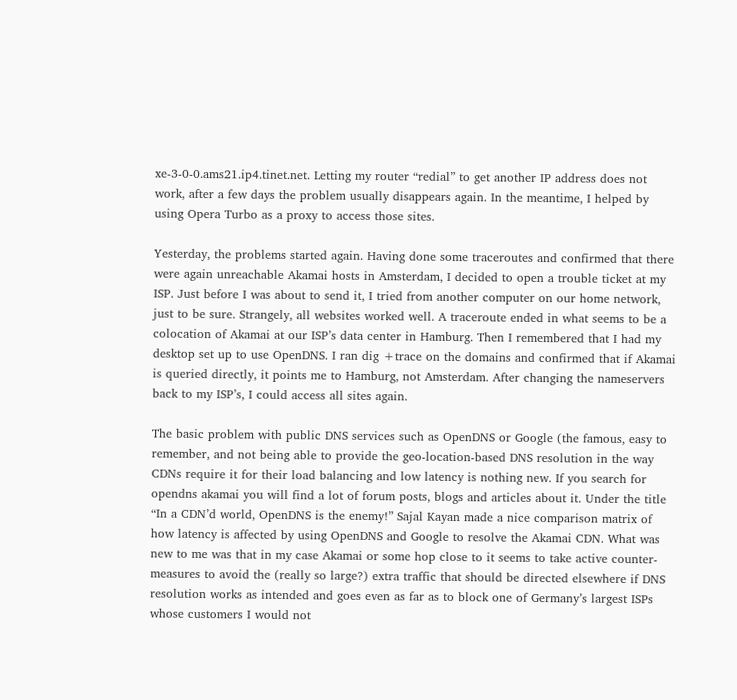xe-3-0-0.ams21.ip4.tinet.net. Letting my router “redial” to get another IP address does not work, after a few days the problem usually disappears again. In the meantime, I helped by using Opera Turbo as a proxy to access those sites.

Yesterday, the problems started again. Having done some traceroutes and confirmed that there were again unreachable Akamai hosts in Amsterdam, I decided to open a trouble ticket at my ISP. Just before I was about to send it, I tried from another computer on our home network, just to be sure. Strangely, all websites worked well. A traceroute ended in what seems to be a colocation of Akamai at our ISP’s data center in Hamburg. Then I remembered that I had my desktop set up to use OpenDNS. I ran dig +trace on the domains and confirmed that if Akamai is queried directly, it points me to Hamburg, not Amsterdam. After changing the nameservers back to my ISP’s, I could access all sites again.

The basic problem with public DNS services such as OpenDNS or Google (the famous, easy to remember, and not being able to provide the geo-location-based DNS resolution in the way CDNs require it for their load balancing and low latency is nothing new. If you search for opendns akamai you will find a lot of forum posts, blogs and articles about it. Under the title “In a CDN’d world, OpenDNS is the enemy!” Sajal Kayan made a nice comparison matrix of how latency is affected by using OpenDNS and Google to resolve the Akamai CDN. What was new to me was that in my case Akamai or some hop close to it seems to take active counter-measures to avoid the (really so large?) extra traffic that should be directed elsewhere if DNS resolution works as intended and goes even as far as to block one of Germany’s largest ISPs whose customers I would not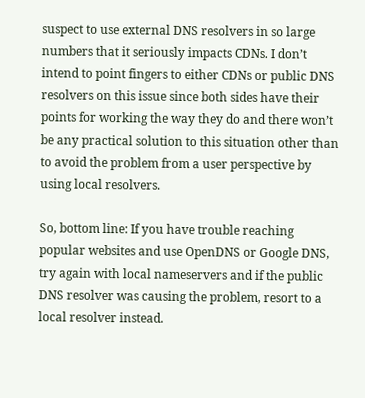suspect to use external DNS resolvers in so large numbers that it seriously impacts CDNs. I don’t intend to point fingers to either CDNs or public DNS resolvers on this issue since both sides have their points for working the way they do and there won’t be any practical solution to this situation other than to avoid the problem from a user perspective by using local resolvers.

So, bottom line: If you have trouble reaching popular websites and use OpenDNS or Google DNS, try again with local nameservers and if the public DNS resolver was causing the problem, resort to a local resolver instead.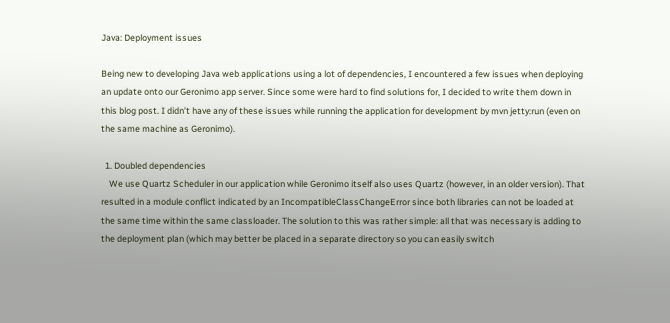Java: Deployment issues

Being new to developing Java web applications using a lot of dependencies, I encountered a few issues when deploying an update onto our Geronimo app server. Since some were hard to find solutions for, I decided to write them down in this blog post. I didn’t have any of these issues while running the application for development by mvn jetty:run (even on the same machine as Geronimo).

  1. Doubled dependencies
    We use Quartz Scheduler in our application while Geronimo itself also uses Quartz (however, in an older version). That resulted in a module conflict indicated by an IncompatibleClassChangeError since both libraries can not be loaded at the same time within the same classloader. The solution to this was rather simple: all that was necessary is adding to the deployment plan (which may better be placed in a separate directory so you can easily switch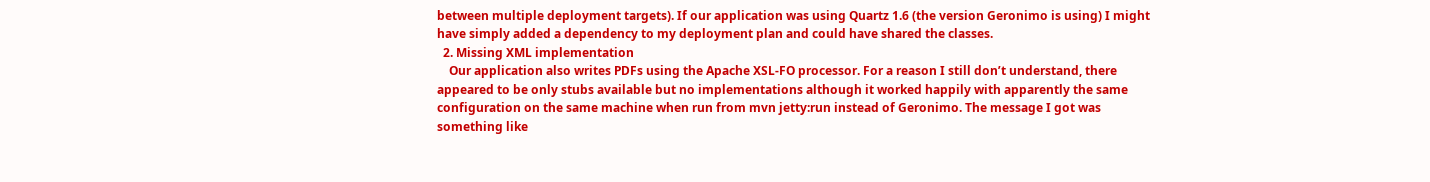between multiple deployment targets). If our application was using Quartz 1.6 (the version Geronimo is using) I might have simply added a dependency to my deployment plan and could have shared the classes.
  2. Missing XML implementation
    Our application also writes PDFs using the Apache XSL-FO processor. For a reason I still don’t understand, there appeared to be only stubs available but no implementations although it worked happily with apparently the same configuration on the same machine when run from mvn jetty:run instead of Geronimo. The message I got was something like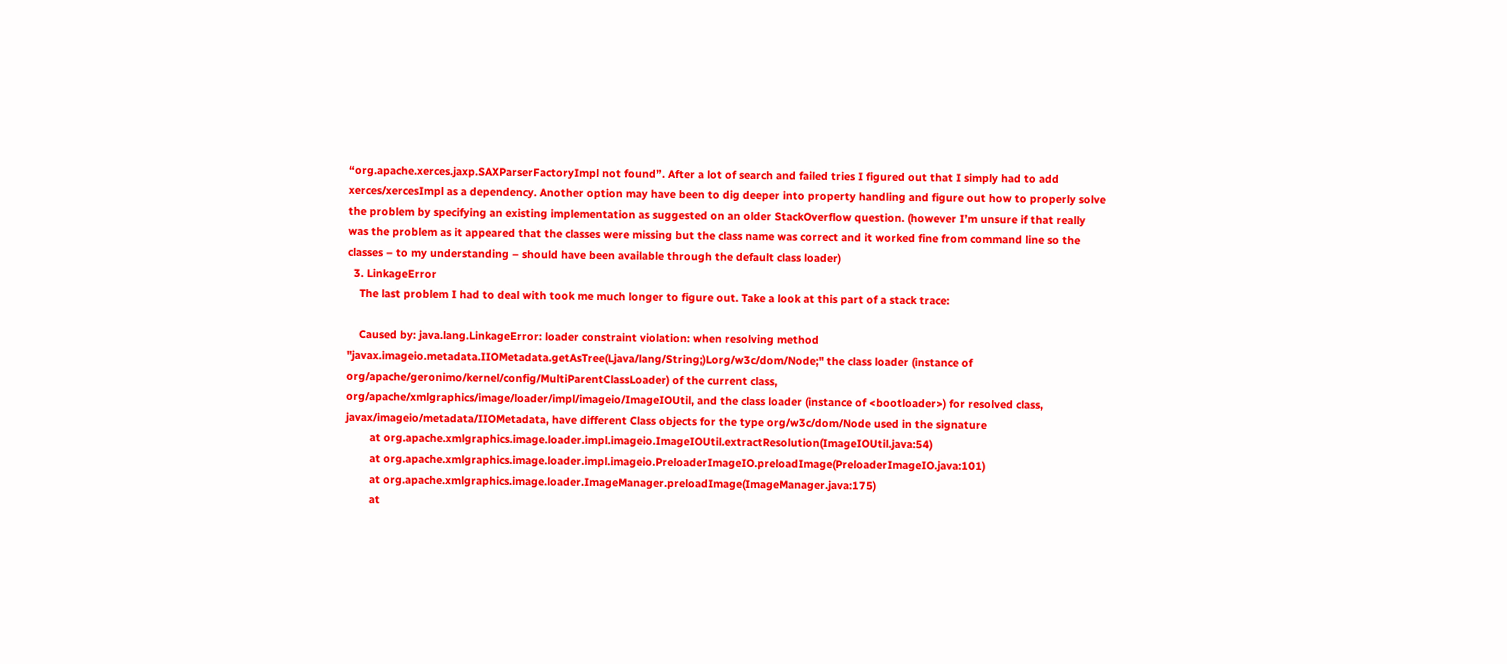“org.apache.xerces.jaxp.SAXParserFactoryImpl not found”. After a lot of search and failed tries I figured out that I simply had to add xerces/xercesImpl as a dependency. Another option may have been to dig deeper into property handling and figure out how to properly solve the problem by specifying an existing implementation as suggested on an older StackOverflow question. (however I’m unsure if that really was the problem as it appeared that the classes were missing but the class name was correct and it worked fine from command line so the classes – to my understanding – should have been available through the default class loader)
  3. LinkageError
    The last problem I had to deal with took me much longer to figure out. Take a look at this part of a stack trace:

    Caused by: java.lang.LinkageError: loader constraint violation: when resolving method "javax.imageio.metadata.IIOMetadata.getAsTree(Ljava/lang/String;)Lorg/w3c/dom/Node;" the class loader (instance of org/apache/geronimo/kernel/config/MultiParentClassLoader) of the current class, org/apache/xmlgraphics/image/loader/impl/imageio/ImageIOUtil, and the class loader (instance of <bootloader>) for resolved class, javax/imageio/metadata/IIOMetadata, have different Class objects for the type org/w3c/dom/Node used in the signature
        at org.apache.xmlgraphics.image.loader.impl.imageio.ImageIOUtil.extractResolution(ImageIOUtil.java:54)
        at org.apache.xmlgraphics.image.loader.impl.imageio.PreloaderImageIO.preloadImage(PreloaderImageIO.java:101)
        at org.apache.xmlgraphics.image.loader.ImageManager.preloadImage(ImageManager.java:175)
        at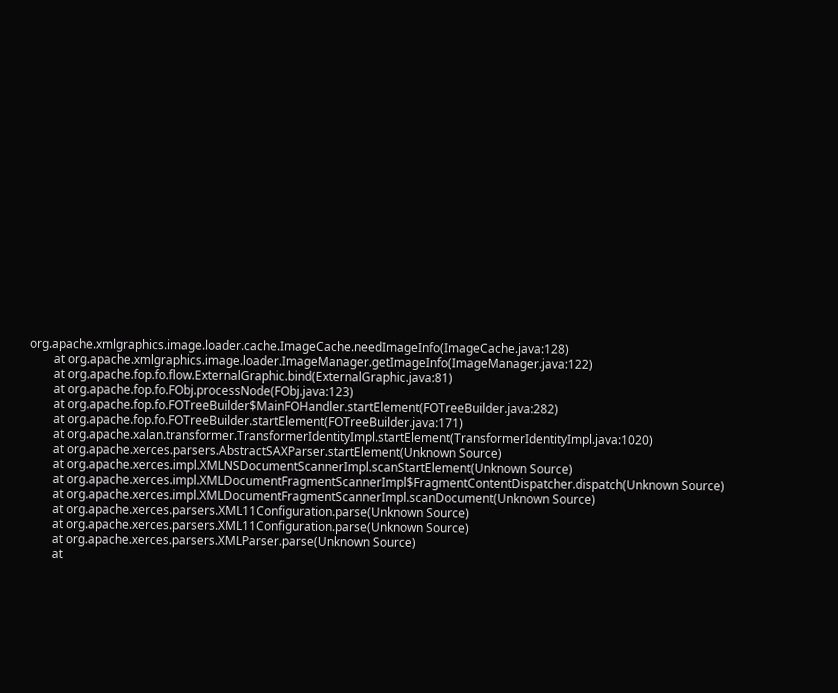org.apache.xmlgraphics.image.loader.cache.ImageCache.needImageInfo(ImageCache.java:128)
        at org.apache.xmlgraphics.image.loader.ImageManager.getImageInfo(ImageManager.java:122)
        at org.apache.fop.fo.flow.ExternalGraphic.bind(ExternalGraphic.java:81)
        at org.apache.fop.fo.FObj.processNode(FObj.java:123)
        at org.apache.fop.fo.FOTreeBuilder$MainFOHandler.startElement(FOTreeBuilder.java:282)
        at org.apache.fop.fo.FOTreeBuilder.startElement(FOTreeBuilder.java:171)
        at org.apache.xalan.transformer.TransformerIdentityImpl.startElement(TransformerIdentityImpl.java:1020)
        at org.apache.xerces.parsers.AbstractSAXParser.startElement(Unknown Source)
        at org.apache.xerces.impl.XMLNSDocumentScannerImpl.scanStartElement(Unknown Source)
        at org.apache.xerces.impl.XMLDocumentFragmentScannerImpl$FragmentContentDispatcher.dispatch(Unknown Source)
        at org.apache.xerces.impl.XMLDocumentFragmentScannerImpl.scanDocument(Unknown Source)
        at org.apache.xerces.parsers.XML11Configuration.parse(Unknown Source)
        at org.apache.xerces.parsers.XML11Configuration.parse(Unknown Source)
        at org.apache.xerces.parsers.XMLParser.parse(Unknown Source)
        at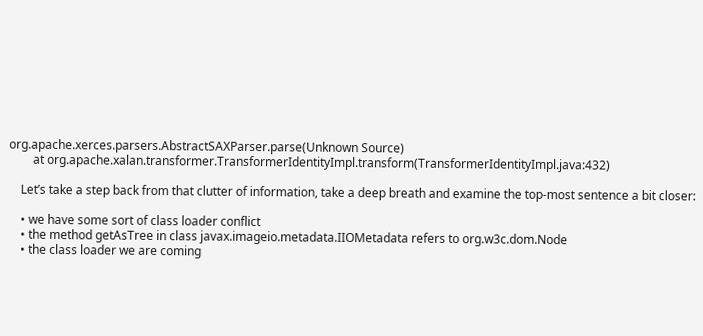org.apache.xerces.parsers.AbstractSAXParser.parse(Unknown Source)
        at org.apache.xalan.transformer.TransformerIdentityImpl.transform(TransformerIdentityImpl.java:432)

    Let’s take a step back from that clutter of information, take a deep breath and examine the top-most sentence a bit closer:

    • we have some sort of class loader conflict
    • the method getAsTree in class javax.imageio.metadata.IIOMetadata refers to org.w3c.dom.Node
    • the class loader we are coming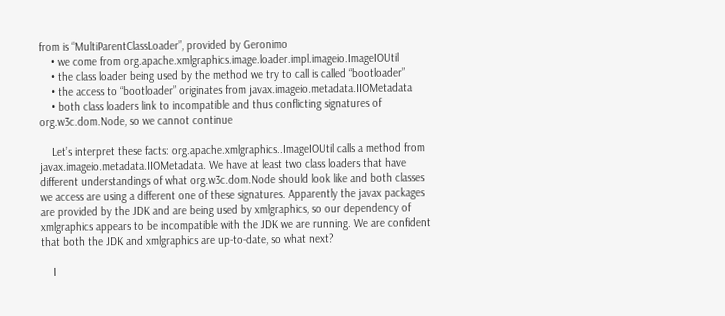from is “MultiParentClassLoader”, provided by Geronimo
    • we come from org.apache.xmlgraphics.image.loader.impl.imageio.ImageIOUtil
    • the class loader being used by the method we try to call is called “bootloader”
    • the access to “bootloader” originates from javax.imageio.metadata.IIOMetadata
    • both class loaders link to incompatible and thus conflicting signatures of org.w3c.dom.Node, so we cannot continue

    Let’s interpret these facts: org.apache.xmlgraphics..ImageIOUtil calls a method from javax.imageio.metadata.IIOMetadata. We have at least two class loaders that have different understandings of what org.w3c.dom.Node should look like and both classes we access are using a different one of these signatures. Apparently the javax packages are provided by the JDK and are being used by xmlgraphics, so our dependency of xmlgraphics appears to be incompatible with the JDK we are running. We are confident that both the JDK and xmlgraphics are up-to-date, so what next?

    I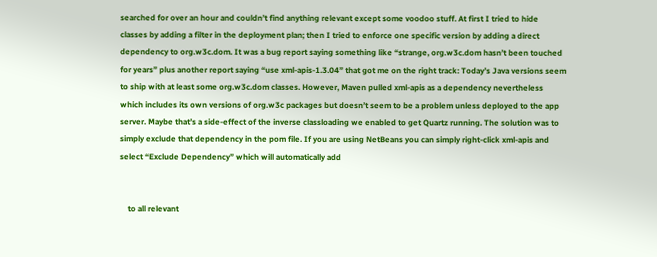searched for over an hour and couldn’t find anything relevant except some voodoo stuff. At first I tried to hide classes by adding a filter in the deployment plan; then I tried to enforce one specific version by adding a direct dependency to org.w3c.dom. It was a bug report saying something like “strange, org.w3c.dom hasn’t been touched for years” plus another report saying “use xml-apis-1.3.04” that got me on the right track: Today’s Java versions seem to ship with at least some org.w3c.dom classes. However, Maven pulled xml-apis as a dependency nevertheless which includes its own versions of org.w3c packages but doesn’t seem to be a problem unless deployed to the app server. Maybe that’s a side-effect of the inverse classloading we enabled to get Quartz running. The solution was to simply exclude that dependency in the pom file. If you are using NetBeans you can simply right-click xml-apis and select “Exclude Dependency” which will automatically add


    to all relevant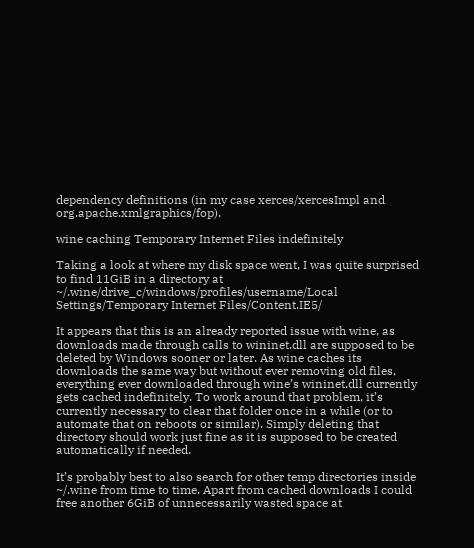dependency definitions (in my case xerces/xercesImpl and org.apache.xmlgraphics/fop).

wine caching Temporary Internet Files indefinitely

Taking a look at where my disk space went, I was quite surprised to find 11GiB in a directory at ~/.wine/drive_c/windows/profiles/username/Local Settings/Temporary Internet Files/Content.IE5/

It appears that this is an already reported issue with wine, as downloads made through calls to wininet.dll are supposed to be deleted by Windows sooner or later. As wine caches its downloads the same way but without ever removing old files, everything ever downloaded through wine’s wininet.dll currently gets cached indefinitely. To work around that problem, it’s currently necessary to clear that folder once in a while (or to automate that on reboots or similar). Simply deleting that directory should work just fine as it is supposed to be created automatically if needed.

It’s probably best to also search for other temp directories inside ~/.wine from time to time. Apart from cached downloads I could free another 6GiB of unnecessarily wasted space at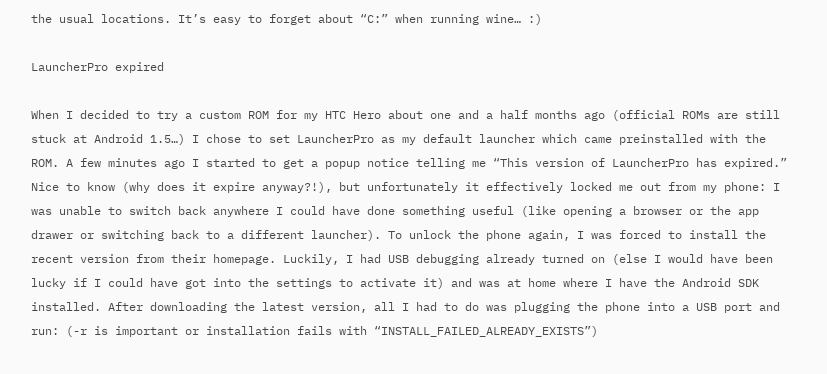the usual locations. It’s easy to forget about “C:” when running wine… :)

LauncherPro expired

When I decided to try a custom ROM for my HTC Hero about one and a half months ago (official ROMs are still stuck at Android 1.5…) I chose to set LauncherPro as my default launcher which came preinstalled with the ROM. A few minutes ago I started to get a popup notice telling me “This version of LauncherPro has expired.” Nice to know (why does it expire anyway?!), but unfortunately it effectively locked me out from my phone: I was unable to switch back anywhere I could have done something useful (like opening a browser or the app drawer or switching back to a different launcher). To unlock the phone again, I was forced to install the recent version from their homepage. Luckily, I had USB debugging already turned on (else I would have been lucky if I could have got into the settings to activate it) and was at home where I have the Android SDK installed. After downloading the latest version, all I had to do was plugging the phone into a USB port and run: (-r is important or installation fails with “INSTALL_FAILED_ALREADY_EXISTS”)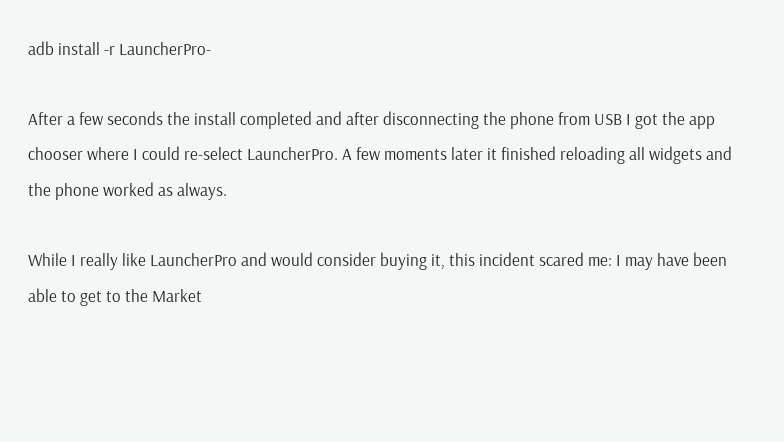adb install -r LauncherPro-

After a few seconds the install completed and after disconnecting the phone from USB I got the app chooser where I could re-select LauncherPro. A few moments later it finished reloading all widgets and the phone worked as always.

While I really like LauncherPro and would consider buying it, this incident scared me: I may have been able to get to the Market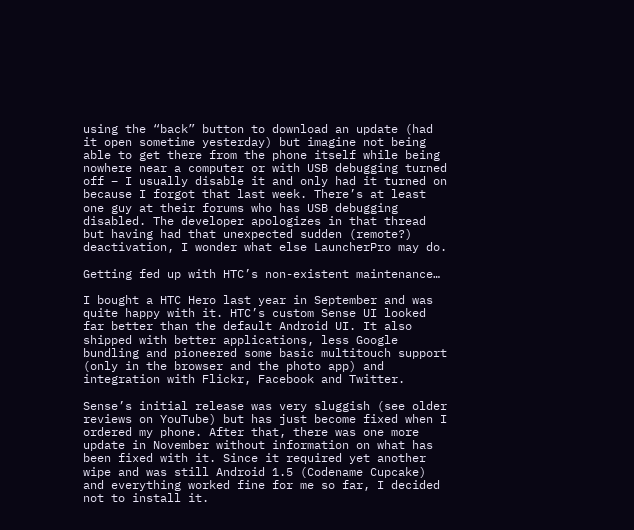using the “back” button to download an update (had it open sometime yesterday) but imagine not being able to get there from the phone itself while being nowhere near a computer or with USB debugging turned off – I usually disable it and only had it turned on because I forgot that last week. There’s at least one guy at their forums who has USB debugging disabled. The developer apologizes in that thread but having had that unexpected sudden (remote?) deactivation, I wonder what else LauncherPro may do.

Getting fed up with HTC’s non-existent maintenance…

I bought a HTC Hero last year in September and was quite happy with it. HTC’s custom Sense UI looked far better than the default Android UI. It also shipped with better applications, less Google bundling and pioneered some basic multitouch support (only in the browser and the photo app) and integration with Flickr, Facebook and Twitter.

Sense’s initial release was very sluggish (see older reviews on YouTube) but has just become fixed when I ordered my phone. After that, there was one more update in November without information on what has been fixed with it. Since it required yet another wipe and was still Android 1.5 (Codename Cupcake) and everything worked fine for me so far, I decided not to install it.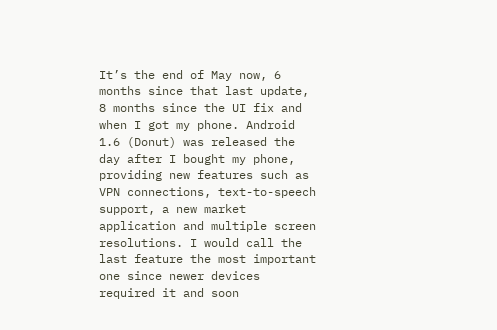It’s the end of May now, 6 months since that last update, 8 months since the UI fix and when I got my phone. Android 1.6 (Donut) was released the day after I bought my phone, providing new features such as VPN connections, text-to-speech support, a new market application and multiple screen resolutions. I would call the last feature the most important one since newer devices required it and soon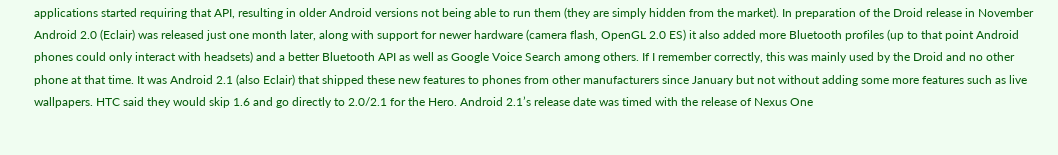applications started requiring that API, resulting in older Android versions not being able to run them (they are simply hidden from the market). In preparation of the Droid release in November Android 2.0 (Eclair) was released just one month later, along with support for newer hardware (camera flash, OpenGL 2.0 ES) it also added more Bluetooth profiles (up to that point Android phones could only interact with headsets) and a better Bluetooth API as well as Google Voice Search among others. If I remember correctly, this was mainly used by the Droid and no other phone at that time. It was Android 2.1 (also Eclair) that shipped these new features to phones from other manufacturers since January but not without adding some more features such as live wallpapers. HTC said they would skip 1.6 and go directly to 2.0/2.1 for the Hero. Android 2.1’s release date was timed with the release of Nexus One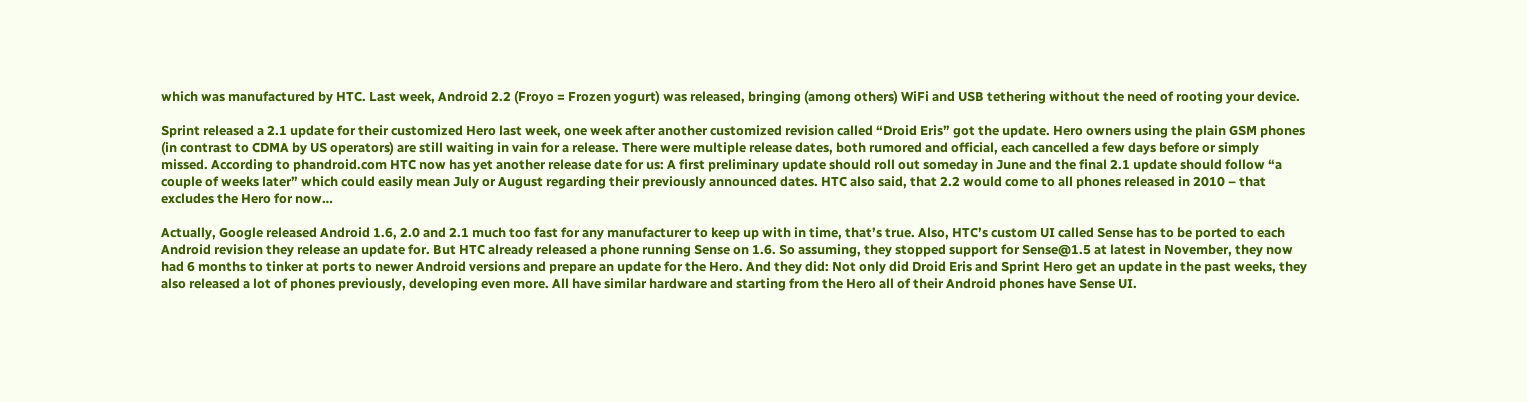which was manufactured by HTC. Last week, Android 2.2 (Froyo = Frozen yogurt) was released, bringing (among others) WiFi and USB tethering without the need of rooting your device.

Sprint released a 2.1 update for their customized Hero last week, one week after another customized revision called “Droid Eris” got the update. Hero owners using the plain GSM phones (in contrast to CDMA by US operators) are still waiting in vain for a release. There were multiple release dates, both rumored and official, each cancelled a few days before or simply missed. According to phandroid.com HTC now has yet another release date for us: A first preliminary update should roll out someday in June and the final 2.1 update should follow “a couple of weeks later” which could easily mean July or August regarding their previously announced dates. HTC also said, that 2.2 would come to all phones released in 2010 – that excludes the Hero for now…

Actually, Google released Android 1.6, 2.0 and 2.1 much too fast for any manufacturer to keep up with in time, that’s true. Also, HTC’s custom UI called Sense has to be ported to each Android revision they release an update for. But HTC already released a phone running Sense on 1.6. So assuming, they stopped support for Sense@1.5 at latest in November, they now had 6 months to tinker at ports to newer Android versions and prepare an update for the Hero. And they did: Not only did Droid Eris and Sprint Hero get an update in the past weeks, they also released a lot of phones previously, developing even more. All have similar hardware and starting from the Hero all of their Android phones have Sense UI.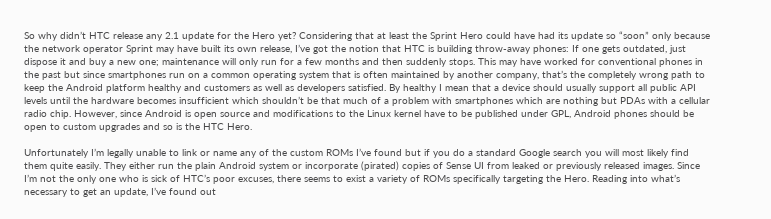So why didn’t HTC release any 2.1 update for the Hero yet? Considering that at least the Sprint Hero could have had its update so “soon” only because the network operator Sprint may have built its own release, I’ve got the notion that HTC is building throw-away phones: If one gets outdated, just dispose it and buy a new one; maintenance will only run for a few months and then suddenly stops. This may have worked for conventional phones in the past but since smartphones run on a common operating system that is often maintained by another company, that’s the completely wrong path to keep the Android platform healthy and customers as well as developers satisfied. By healthy I mean that a device should usually support all public API levels until the hardware becomes insufficient which shouldn’t be that much of a problem with smartphones which are nothing but PDAs with a cellular radio chip. However, since Android is open source and modifications to the Linux kernel have to be published under GPL, Android phones should be open to custom upgrades and so is the HTC Hero.

Unfortunately I’m legally unable to link or name any of the custom ROMs I’ve found but if you do a standard Google search you will most likely find them quite easily. They either run the plain Android system or incorporate (pirated) copies of Sense UI from leaked or previously released images. Since I’m not the only one who is sick of HTC’s poor excuses, there seems to exist a variety of ROMs specifically targeting the Hero. Reading into what’s necessary to get an update, I’ve found out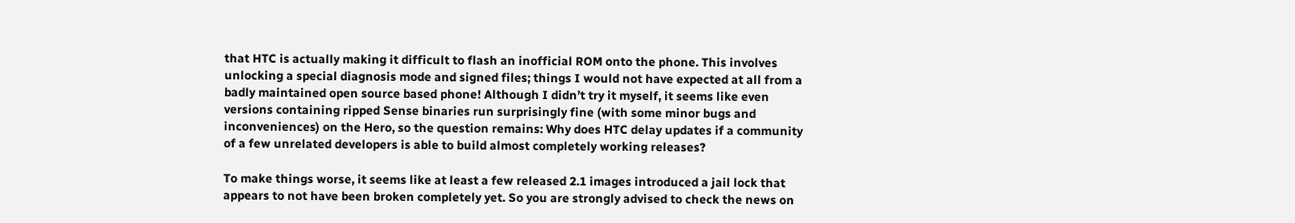that HTC is actually making it difficult to flash an inofficial ROM onto the phone. This involves unlocking a special diagnosis mode and signed files; things I would not have expected at all from a badly maintained open source based phone! Although I didn’t try it myself, it seems like even versions containing ripped Sense binaries run surprisingly fine (with some minor bugs and inconveniences) on the Hero, so the question remains: Why does HTC delay updates if a community of a few unrelated developers is able to build almost completely working releases?

To make things worse, it seems like at least a few released 2.1 images introduced a jail lock that appears to not have been broken completely yet. So you are strongly advised to check the news on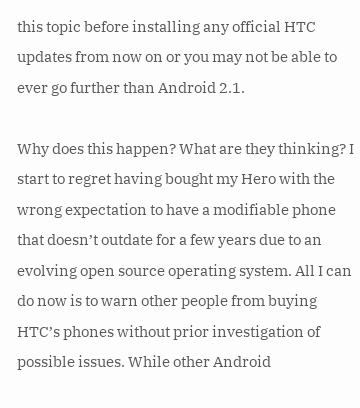this topic before installing any official HTC updates from now on or you may not be able to ever go further than Android 2.1.

Why does this happen? What are they thinking? I start to regret having bought my Hero with the wrong expectation to have a modifiable phone that doesn’t outdate for a few years due to an evolving open source operating system. All I can do now is to warn other people from buying HTC’s phones without prior investigation of possible issues. While other Android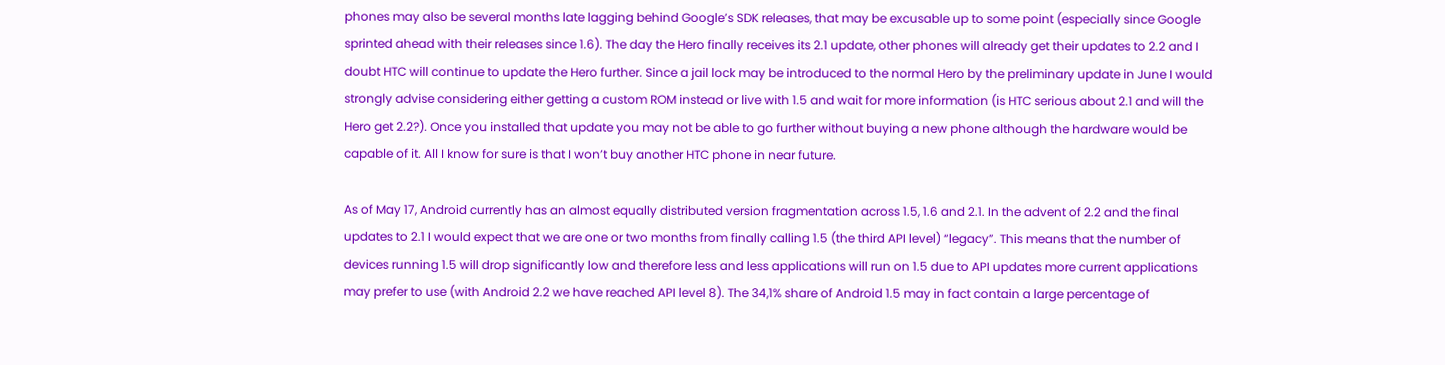phones may also be several months late lagging behind Google’s SDK releases, that may be excusable up to some point (especially since Google sprinted ahead with their releases since 1.6). The day the Hero finally receives its 2.1 update, other phones will already get their updates to 2.2 and I doubt HTC will continue to update the Hero further. Since a jail lock may be introduced to the normal Hero by the preliminary update in June I would strongly advise considering either getting a custom ROM instead or live with 1.5 and wait for more information (is HTC serious about 2.1 and will the Hero get 2.2?). Once you installed that update you may not be able to go further without buying a new phone although the hardware would be capable of it. All I know for sure is that I won’t buy another HTC phone in near future.

As of May 17, Android currently has an almost equally distributed version fragmentation across 1.5, 1.6 and 2.1. In the advent of 2.2 and the final updates to 2.1 I would expect that we are one or two months from finally calling 1.5 (the third API level) “legacy”. This means that the number of devices running 1.5 will drop significantly low and therefore less and less applications will run on 1.5 due to API updates more current applications may prefer to use (with Android 2.2 we have reached API level 8). The 34,1% share of Android 1.5 may in fact contain a large percentage of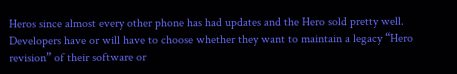Heros since almost every other phone has had updates and the Hero sold pretty well. Developers have or will have to choose whether they want to maintain a legacy “Hero revision” of their software or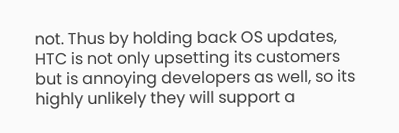not. Thus by holding back OS updates, HTC is not only upsetting its customers but is annoying developers as well, so its highly unlikely they will support a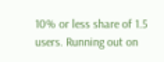10% or less share of 1.5 users. Running out on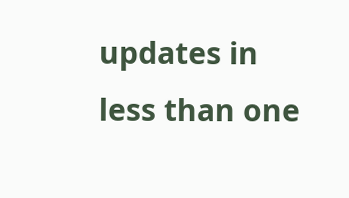updates in less than one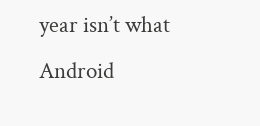year isn’t what Android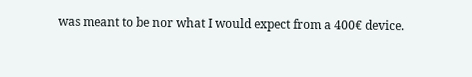was meant to be nor what I would expect from a 400€ device.